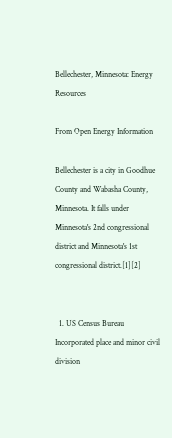Bellechester, Minnesota: Energy Resources

From Open Energy Information

Bellechester is a city in Goodhue County and Wabasha County, Minnesota. It falls under Minnesota's 2nd congressional district and Minnesota's 1st congressional district.[1][2]


  1. US Census Bureau Incorporated place and minor civil division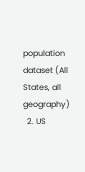population dataset (All States, all geography)
  2. US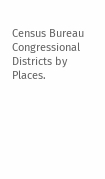Census Bureau Congressional Districts by Places.